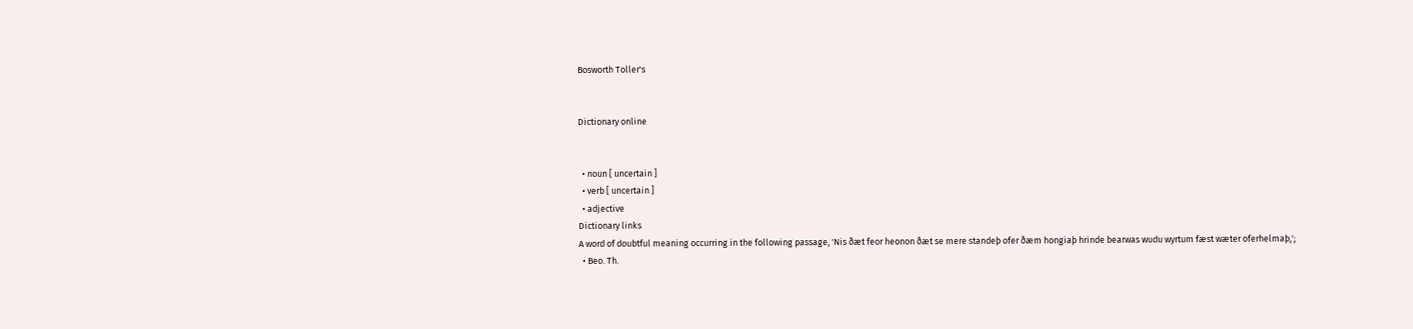Bosworth Toller's


Dictionary online


  • noun [ uncertain ]
  • verb [ uncertain ]
  • adjective
Dictionary links
A word of doubtful meaning occurring in the following passage, 'Nis ðæt feor heonon ðæt se mere standeþ ofer ðæm hongiaþ hrinde bearwas wudu wyrtum fæst wæter oferhelmaþ,';
  • Beo. Th.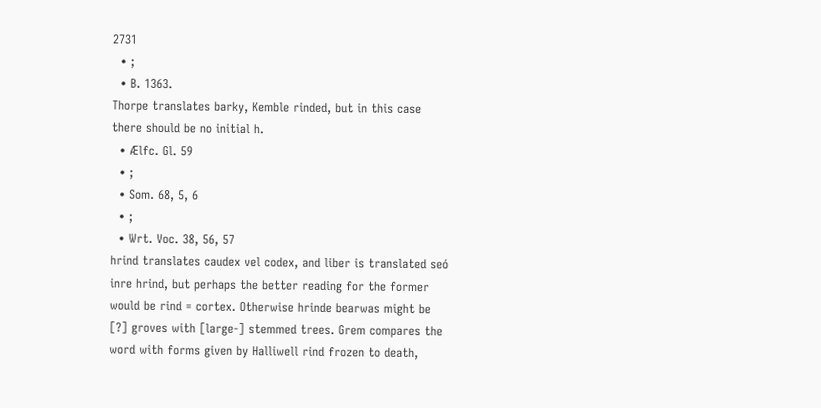2731
  • ;
  • B. 1363.
Thorpe translates barky, Kemble rinded, but in this case there should be no initial h.
  • Ælfc. Gl. 59
  • ;
  • Som. 68, 5, 6
  • ;
  • Wrt. Voc. 38, 56, 57
hrind translates caudex vel codex, and liber is translated seó inre hrind, but perhaps the better reading for the former would be rind = cortex. Otherwise hrinde bearwas might be [?] groves with [large-] stemmed trees. Grem compares the word with forms given by Halliwell rind frozen to death,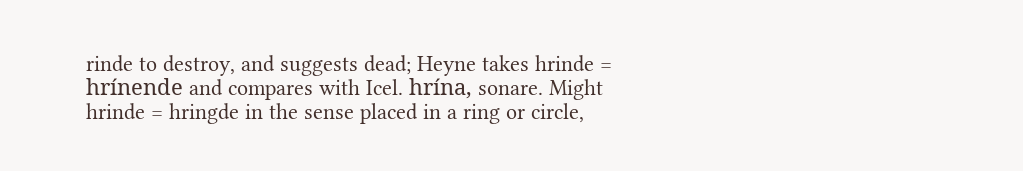rinde to destroy, and suggests dead; Heyne takes hrinde = hrínende and compares with Icel. hrína, sonare. Might hrinde = hringde in the sense placed in a ring or circle,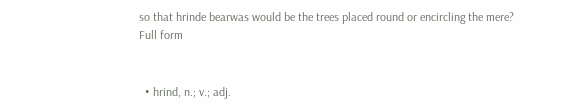so that hrinde bearwas would be the trees placed round or encircling the mere?
Full form


  • hrind, n.; v.; adj.